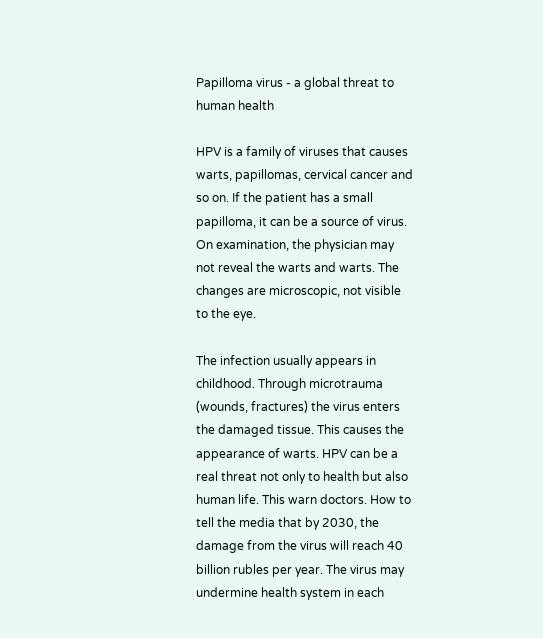Papilloma virus - a global threat to human health

HPV is a family of viruses that causes warts, papillomas, cervical cancer and so on. If the patient has a small papilloma, it can be a source of virus. On examination, the physician may not reveal the warts and warts. The changes are microscopic, not visible to the eye.

The infection usually appears in childhood. Through microtrauma (wounds, fractures) the virus enters the damaged tissue. This causes the appearance of warts. HPV can be a real threat not only to health but also human life. This warn doctors. How to tell the media that by 2030, the damage from the virus will reach 40 billion rubles per year. The virus may undermine health system in each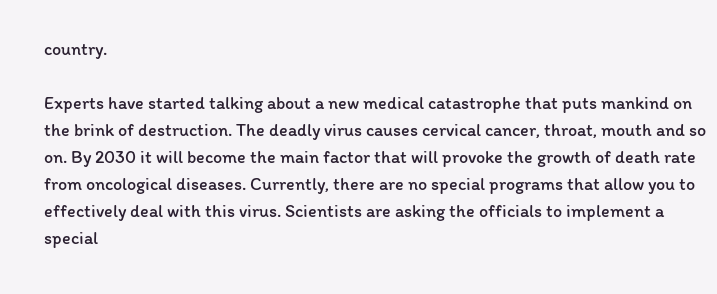country.

Experts have started talking about a new medical catastrophe that puts mankind on the brink of destruction. The deadly virus causes cervical cancer, throat, mouth and so on. By 2030 it will become the main factor that will provoke the growth of death rate from oncological diseases. Currently, there are no special programs that allow you to effectively deal with this virus. Scientists are asking the officials to implement a special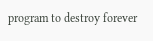program to destroy forever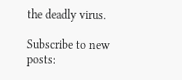the deadly virus.

Subscribe to new posts: